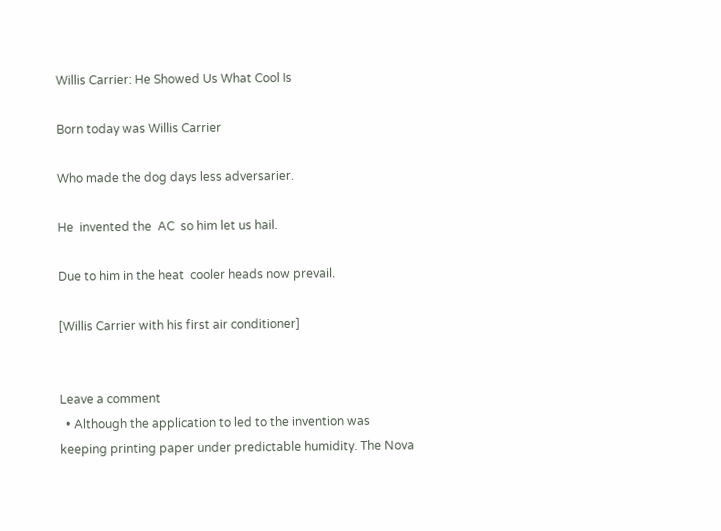Willis Carrier: He Showed Us What Cool Is

Born today was Willis Carrier

Who made the dog days less adversarier.

He  invented the  AC  so him let us hail.

Due to him in the heat  cooler heads now prevail.

[Willis Carrier with his first air conditioner]


Leave a comment
  • Although the application to led to the invention was keeping printing paper under predictable humidity. The Nova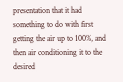presentation that it had something to do with first getting the air up to 100%, and then air conditioning it to the desired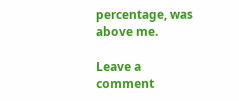percentage, was above me.

Leave a comment